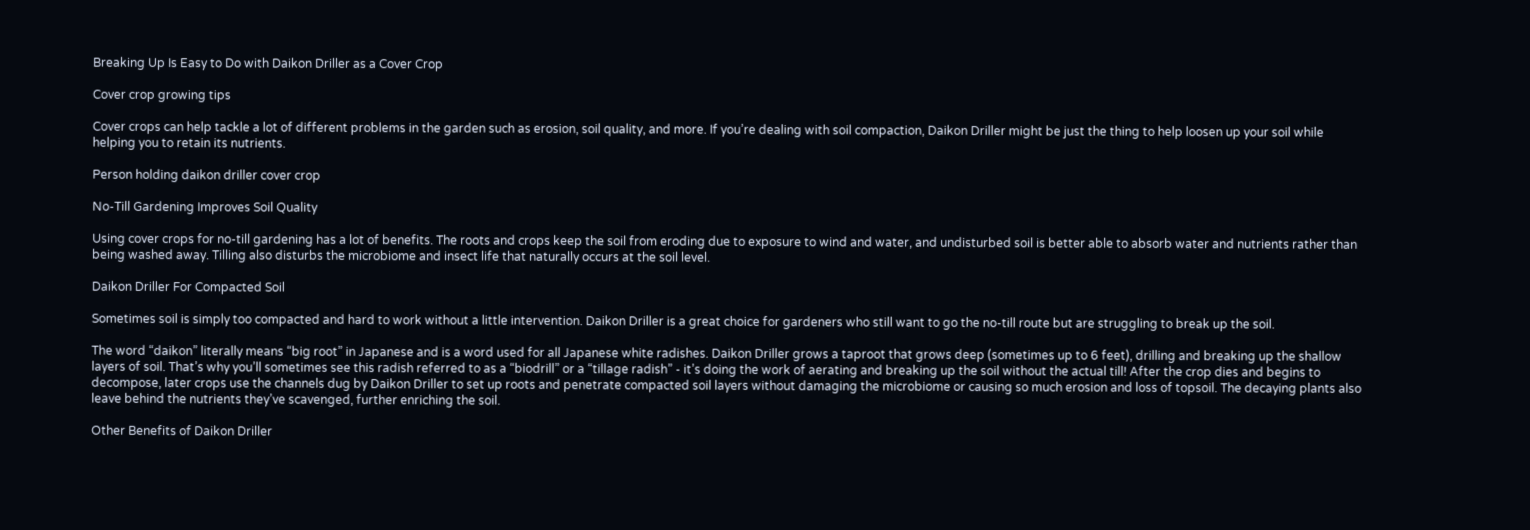Breaking Up Is Easy to Do with Daikon Driller as a Cover Crop

Cover crop growing tips

Cover crops can help tackle a lot of different problems in the garden such as erosion, soil quality, and more. If you’re dealing with soil compaction, Daikon Driller might be just the thing to help loosen up your soil while helping you to retain its nutrients.

Person holding daikon driller cover crop

No-Till Gardening Improves Soil Quality

Using cover crops for no-till gardening has a lot of benefits. The roots and crops keep the soil from eroding due to exposure to wind and water, and undisturbed soil is better able to absorb water and nutrients rather than being washed away. Tilling also disturbs the microbiome and insect life that naturally occurs at the soil level.

Daikon Driller For Compacted Soil

Sometimes soil is simply too compacted and hard to work without a little intervention. Daikon Driller is a great choice for gardeners who still want to go the no-till route but are struggling to break up the soil.

The word “daikon” literally means “big root” in Japanese and is a word used for all Japanese white radishes. Daikon Driller grows a taproot that grows deep (sometimes up to 6 feet), drilling and breaking up the shallow layers of soil. That’s why you’ll sometimes see this radish referred to as a “biodrill” or a “tillage radish” - it’s doing the work of aerating and breaking up the soil without the actual till! After the crop dies and begins to decompose, later crops use the channels dug by Daikon Driller to set up roots and penetrate compacted soil layers without damaging the microbiome or causing so much erosion and loss of topsoil. The decaying plants also leave behind the nutrients they’ve scavenged, further enriching the soil.

Other Benefits of Daikon Driller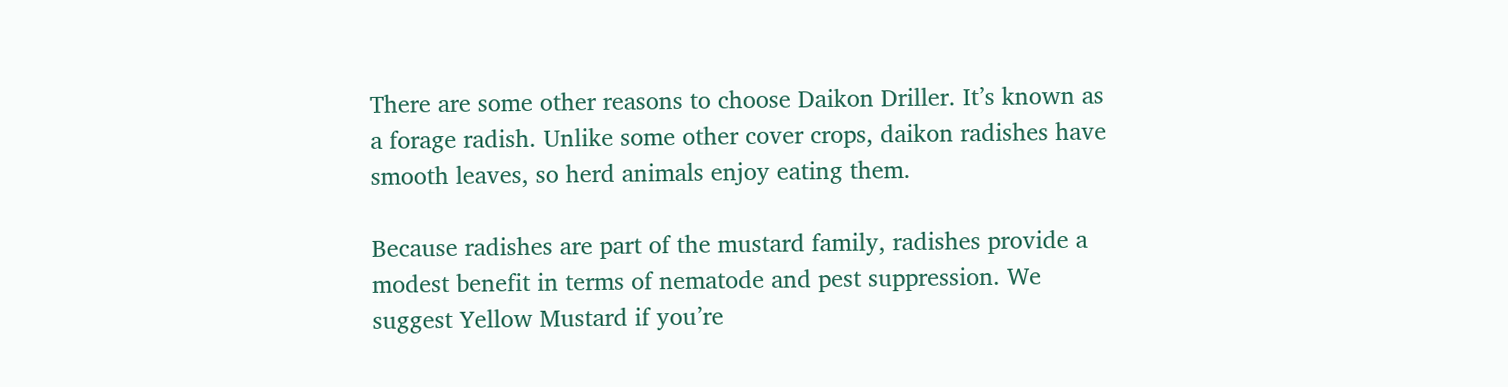There are some other reasons to choose Daikon Driller. It’s known as a forage radish. Unlike some other cover crops, daikon radishes have smooth leaves, so herd animals enjoy eating them.

Because radishes are part of the mustard family, radishes provide a modest benefit in terms of nematode and pest suppression. We suggest Yellow Mustard if you’re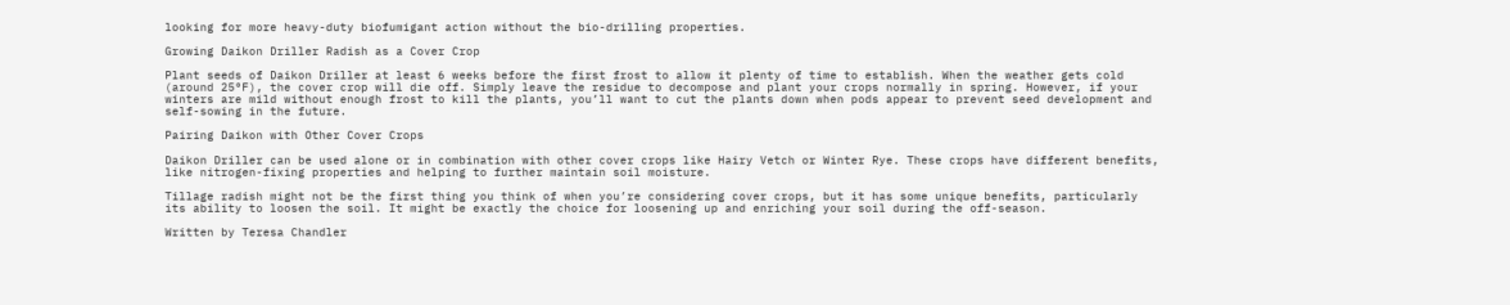looking for more heavy-duty biofumigant action without the bio-drilling properties.

Growing Daikon Driller Radish as a Cover Crop

Plant seeds of Daikon Driller at least 6 weeks before the first frost to allow it plenty of time to establish. When the weather gets cold (around 25°F), the cover crop will die off. Simply leave the residue to decompose and plant your crops normally in spring. However, if your winters are mild without enough frost to kill the plants, you’ll want to cut the plants down when pods appear to prevent seed development and self-sowing in the future.

Pairing Daikon with Other Cover Crops

Daikon Driller can be used alone or in combination with other cover crops like Hairy Vetch or Winter Rye. These crops have different benefits, like nitrogen-fixing properties and helping to further maintain soil moisture.

Tillage radish might not be the first thing you think of when you’re considering cover crops, but it has some unique benefits, particularly its ability to loosen the soil. It might be exactly the choice for loosening up and enriching your soil during the off-season.

Written by Teresa Chandler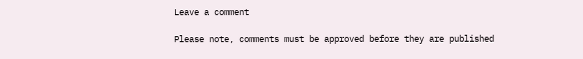Leave a comment

Please note, comments must be approved before they are published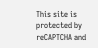This site is protected by reCAPTCHA and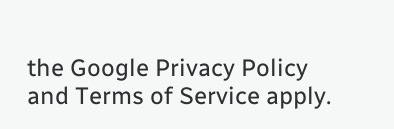the Google Privacy Policy and Terms of Service apply.